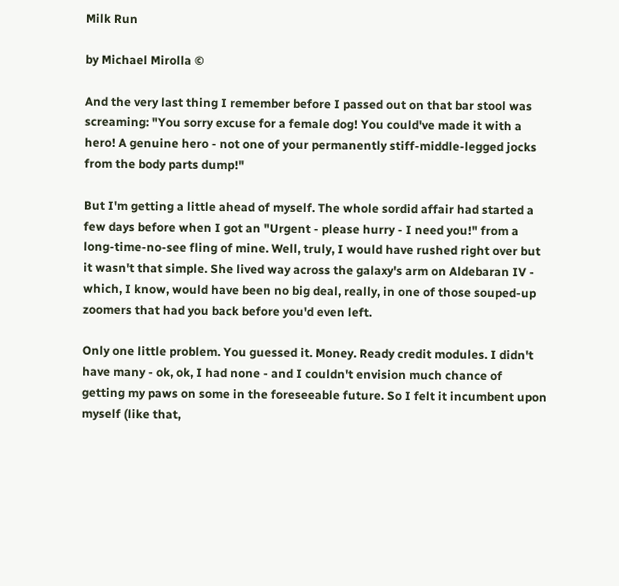Milk Run

by Michael Mirolla ©

And the very last thing I remember before I passed out on that bar stool was screaming: "You sorry excuse for a female dog! You could've made it with a hero! A genuine hero - not one of your permanently stiff-middle-legged jocks from the body parts dump!"

But I'm getting a little ahead of myself. The whole sordid affair had started a few days before when I got an "Urgent - please hurry - I need you!" from a long-time-no-see fling of mine. Well, truly, I would have rushed right over but it wasn't that simple. She lived way across the galaxy's arm on Aldebaran IV - which, I know, would have been no big deal, really, in one of those souped-up zoomers that had you back before you'd even left.

Only one little problem. You guessed it. Money. Ready credit modules. I didn't have many - ok, ok, I had none - and I couldn't envision much chance of getting my paws on some in the foreseeable future. So I felt it incumbent upon myself (like that,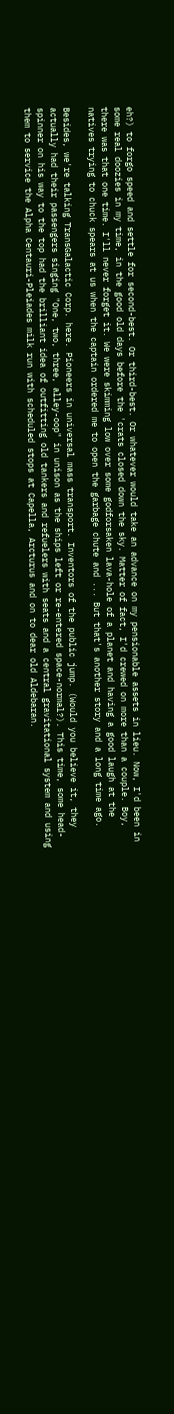eh?) to forgo speed and settle for second-best. Or third-best. Or whatever would take an advance on my pensionable assets in lieu. Now, I'd been in some real doozies in my time, in the good old days before the 'crats closed down the sky. Matter of fact, I'd crewed on more than a couple. Boy, there was that one time. I'll never forget it. We were skimming low over some godforsaken lava-hole of a planet and having a good laugh at the natives trying to chuck spears at us when the captain ordered me to open the garbage chute and ... But that's another story and a long time ago.

Besides, we're talking TransGalactic Corp. here. Pioneers in universal mass transport. Inventors of the public jump. (Would you believe it, they actually had their passengers singing "One, two, three, alley-oop" in unison as the ships left or re-entered space-normal?). This time, some head-spinner on his way to the top had the brilliant idea of outfitting old tankers and refuelers with seats and a central gravitational system and using them to service the Alpha Centauri-Pleiades milk run with scheduled stops at Capella, Arcturus and on to dear old Aldebaran.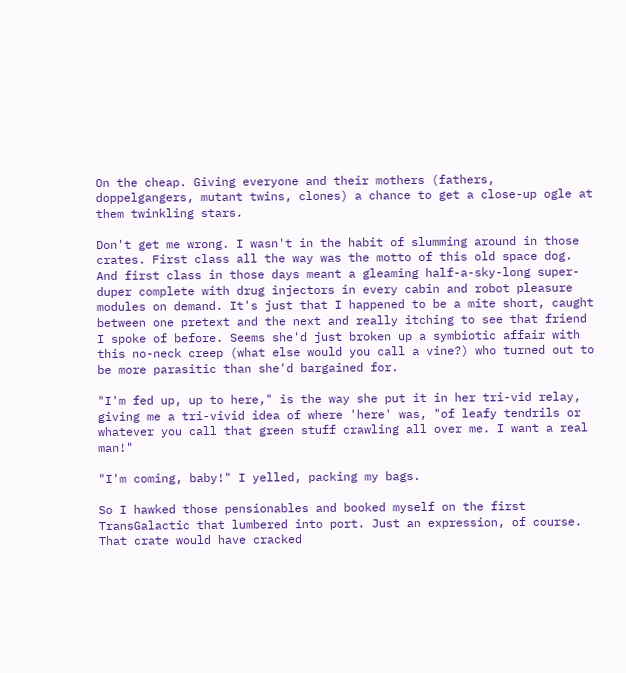On the cheap. Giving everyone and their mothers (fathers, doppelgangers, mutant twins, clones) a chance to get a close-up ogle at them twinkling stars.

Don't get me wrong. I wasn't in the habit of slumming around in those crates. First class all the way was the motto of this old space dog. And first class in those days meant a gleaming half-a-sky-long super-duper complete with drug injectors in every cabin and robot pleasure modules on demand. It's just that I happened to be a mite short, caught between one pretext and the next and really itching to see that friend I spoke of before. Seems she'd just broken up a symbiotic affair with this no-neck creep (what else would you call a vine?) who turned out to be more parasitic than she'd bargained for.

"I'm fed up, up to here," is the way she put it in her tri-vid relay, giving me a tri-vivid idea of where 'here' was, "of leafy tendrils or whatever you call that green stuff crawling all over me. I want a real man!"

"I'm coming, baby!" I yelled, packing my bags.

So I hawked those pensionables and booked myself on the first TransGalactic that lumbered into port. Just an expression, of course. That crate would have cracked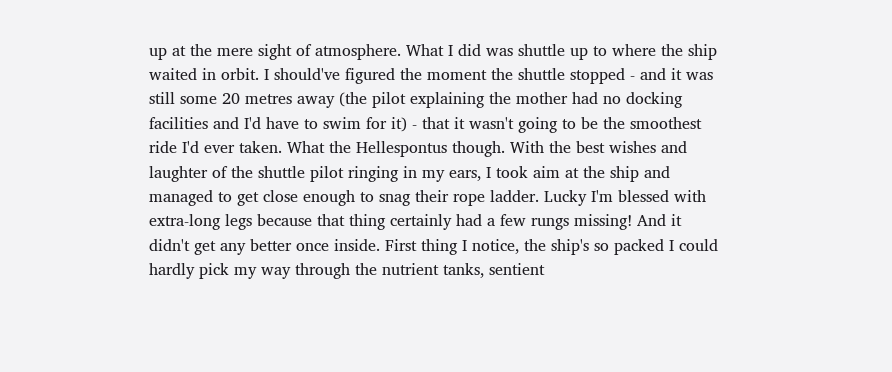up at the mere sight of atmosphere. What I did was shuttle up to where the ship waited in orbit. I should've figured the moment the shuttle stopped - and it was still some 20 metres away (the pilot explaining the mother had no docking facilities and I'd have to swim for it) - that it wasn't going to be the smoothest ride I'd ever taken. What the Hellespontus though. With the best wishes and laughter of the shuttle pilot ringing in my ears, I took aim at the ship and managed to get close enough to snag their rope ladder. Lucky I'm blessed with extra-long legs because that thing certainly had a few rungs missing! And it didn't get any better once inside. First thing I notice, the ship's so packed I could hardly pick my way through the nutrient tanks, sentient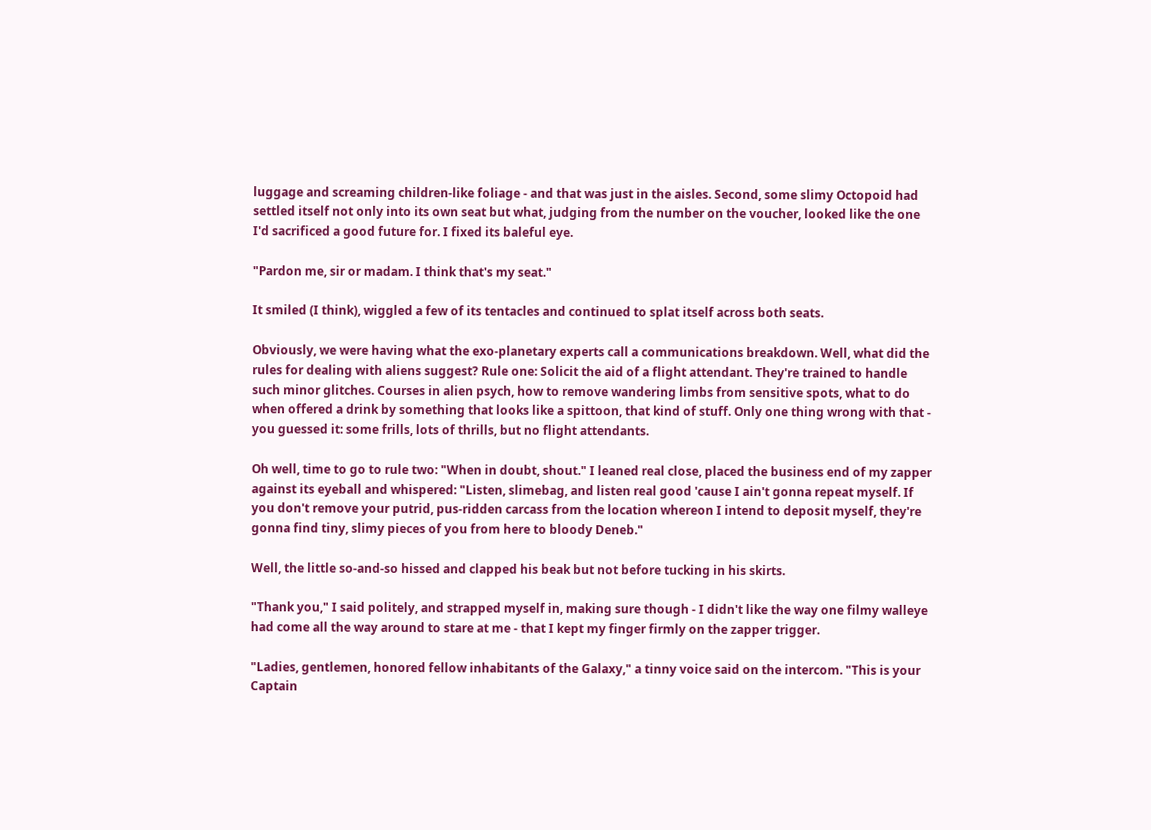luggage and screaming children-like foliage - and that was just in the aisles. Second, some slimy Octopoid had settled itself not only into its own seat but what, judging from the number on the voucher, looked like the one I'd sacrificed a good future for. I fixed its baleful eye.

"Pardon me, sir or madam. I think that's my seat."

It smiled (I think), wiggled a few of its tentacles and continued to splat itself across both seats.

Obviously, we were having what the exo-planetary experts call a communications breakdown. Well, what did the rules for dealing with aliens suggest? Rule one: Solicit the aid of a flight attendant. They're trained to handle such minor glitches. Courses in alien psych, how to remove wandering limbs from sensitive spots, what to do when offered a drink by something that looks like a spittoon, that kind of stuff. Only one thing wrong with that - you guessed it: some frills, lots of thrills, but no flight attendants.

Oh well, time to go to rule two: "When in doubt, shout." I leaned real close, placed the business end of my zapper against its eyeball and whispered: "Listen, slimebag, and listen real good 'cause I ain't gonna repeat myself. If you don't remove your putrid, pus-ridden carcass from the location whereon I intend to deposit myself, they're gonna find tiny, slimy pieces of you from here to bloody Deneb."

Well, the little so-and-so hissed and clapped his beak but not before tucking in his skirts.

"Thank you," I said politely, and strapped myself in, making sure though - I didn't like the way one filmy walleye had come all the way around to stare at me - that I kept my finger firmly on the zapper trigger.

"Ladies, gentlemen, honored fellow inhabitants of the Galaxy," a tinny voice said on the intercom. "This is your Captain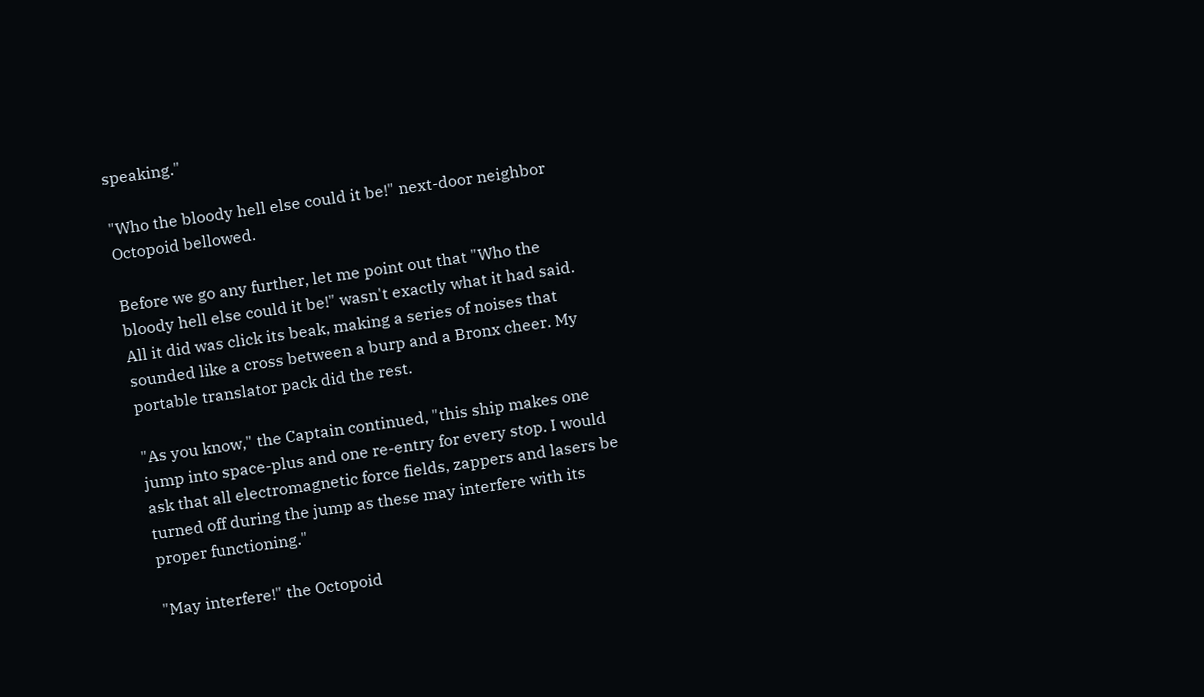speaking."

"Who the bloody hell else could it be!" next-door neighbor Octopoid bellowed.

Before we go any further, let me point out that "Who the bloody hell else could it be!" wasn't exactly what it had said. All it did was click its beak, making a series of noises that sounded like a cross between a burp and a Bronx cheer. My portable translator pack did the rest.

"As you know," the Captain continued, "this ship makes one jump into space-plus and one re-entry for every stop. I would ask that all electromagnetic force fields, zappers and lasers be turned off during the jump as these may interfere with its proper functioning."

"May interfere!" the Octopoid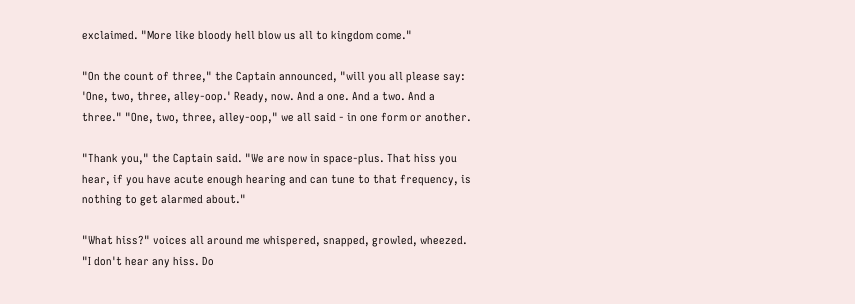exclaimed. "More like bloody hell blow us all to kingdom come."

"On the count of three," the Captain announced, "will you all please say: 'One, two, three, alley-oop.' Ready, now. And a one. And a two. And a three." "One, two, three, alley-oop," we all said - in one form or another.

"Thank you," the Captain said. "We are now in space-plus. That hiss you hear, if you have acute enough hearing and can tune to that frequency, is nothing to get alarmed about."

"What hiss?" voices all around me whispered, snapped, growled, wheezed. "I don't hear any hiss. Do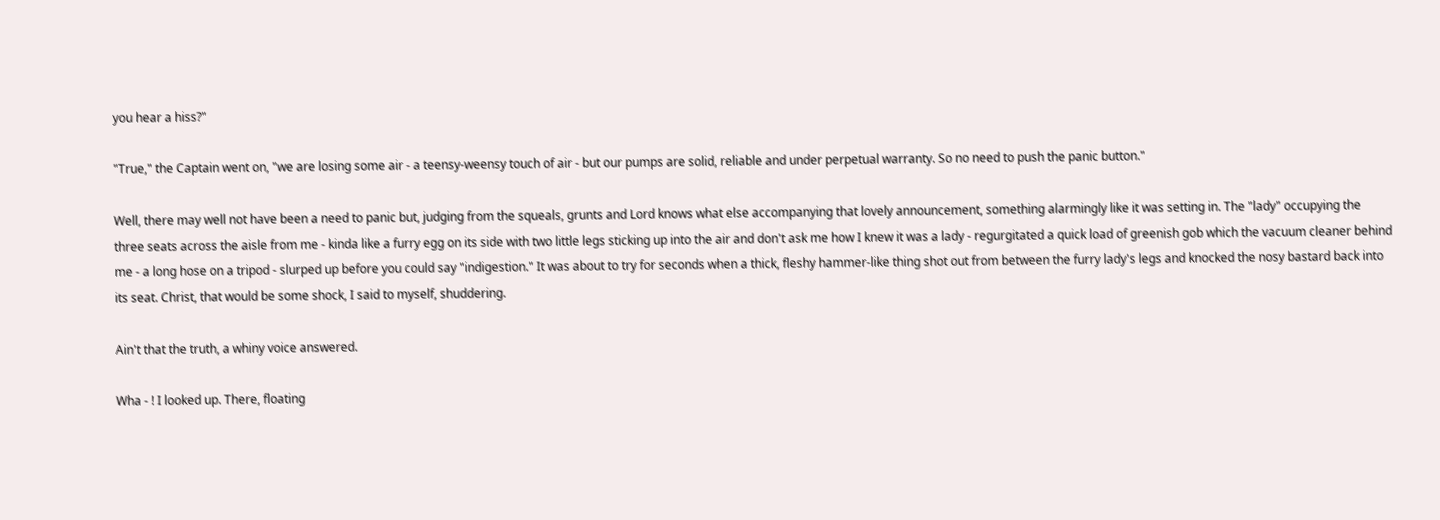you hear a hiss?"

"True," the Captain went on, "we are losing some air - a teensy-weensy touch of air - but our pumps are solid, reliable and under perpetual warranty. So no need to push the panic button."

Well, there may well not have been a need to panic but, judging from the squeals, grunts and Lord knows what else accompanying that lovely announcement, something alarmingly like it was setting in. The "lady" occupying the three seats across the aisle from me - kinda like a furry egg on its side with two little legs sticking up into the air and don't ask me how I knew it was a lady - regurgitated a quick load of greenish gob which the vacuum cleaner behind me - a long hose on a tripod - slurped up before you could say "indigestion." It was about to try for seconds when a thick, fleshy hammer-like thing shot out from between the furry lady's legs and knocked the nosy bastard back into its seat. Christ, that would be some shock, I said to myself, shuddering.

Ain't that the truth, a whiny voice answered.

Wha - ! I looked up. There, floating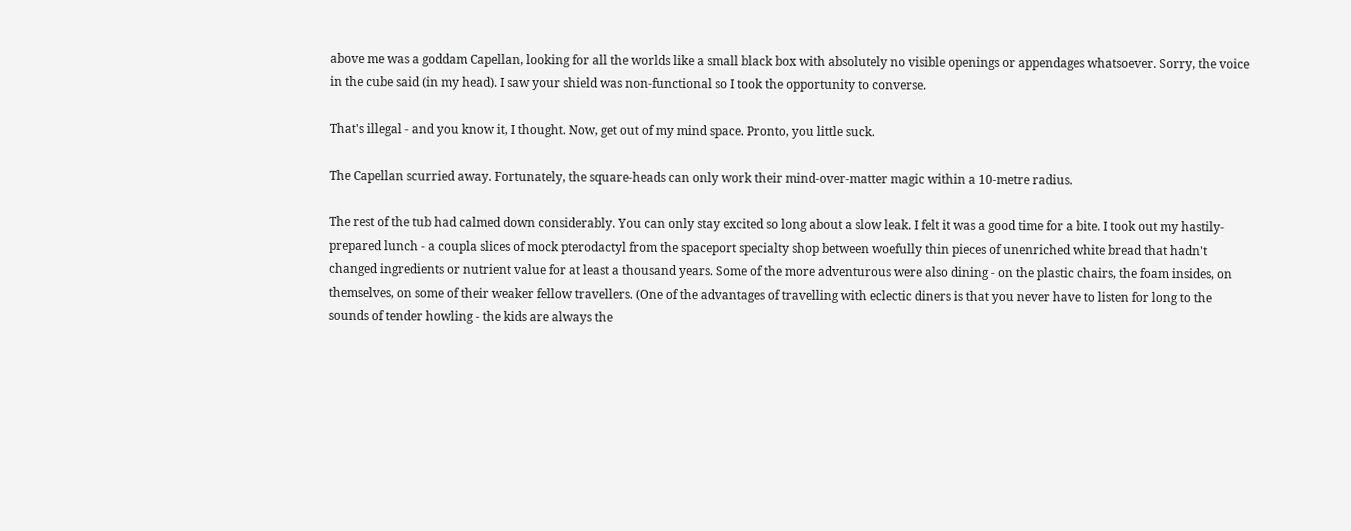above me was a goddam Capellan, looking for all the worlds like a small black box with absolutely no visible openings or appendages whatsoever. Sorry, the voice in the cube said (in my head). I saw your shield was non-functional so I took the opportunity to converse.

That's illegal - and you know it, I thought. Now, get out of my mind space. Pronto, you little suck.

The Capellan scurried away. Fortunately, the square-heads can only work their mind-over-matter magic within a 10-metre radius.

The rest of the tub had calmed down considerably. You can only stay excited so long about a slow leak. I felt it was a good time for a bite. I took out my hastily-prepared lunch - a coupla slices of mock pterodactyl from the spaceport specialty shop between woefully thin pieces of unenriched white bread that hadn't changed ingredients or nutrient value for at least a thousand years. Some of the more adventurous were also dining - on the plastic chairs, the foam insides, on themselves, on some of their weaker fellow travellers. (One of the advantages of travelling with eclectic diners is that you never have to listen for long to the sounds of tender howling - the kids are always the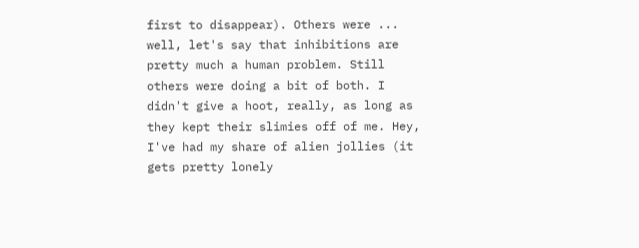first to disappear). Others were ... well, let's say that inhibitions are pretty much a human problem. Still others were doing a bit of both. I didn't give a hoot, really, as long as they kept their slimies off of me. Hey, I've had my share of alien jollies (it gets pretty lonely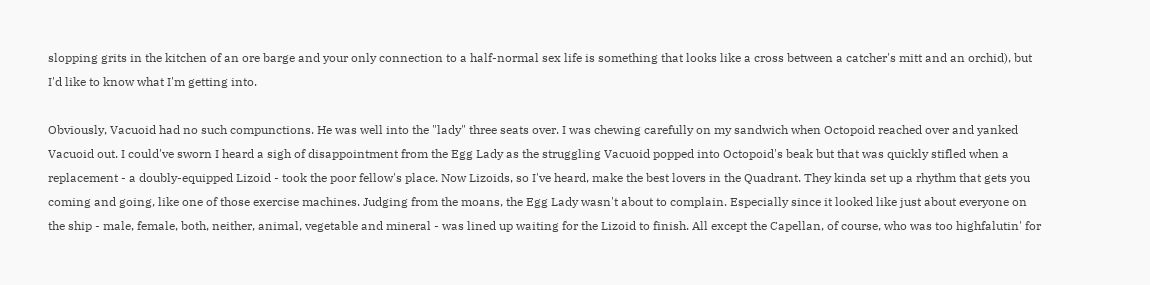slopping grits in the kitchen of an ore barge and your only connection to a half-normal sex life is something that looks like a cross between a catcher's mitt and an orchid), but I'd like to know what I'm getting into.

Obviously, Vacuoid had no such compunctions. He was well into the "lady" three seats over. I was chewing carefully on my sandwich when Octopoid reached over and yanked Vacuoid out. I could've sworn I heard a sigh of disappointment from the Egg Lady as the struggling Vacuoid popped into Octopoid's beak but that was quickly stifled when a replacement - a doubly-equipped Lizoid - took the poor fellow's place. Now Lizoids, so I've heard, make the best lovers in the Quadrant. They kinda set up a rhythm that gets you coming and going, like one of those exercise machines. Judging from the moans, the Egg Lady wasn't about to complain. Especially since it looked like just about everyone on the ship - male, female, both, neither, animal, vegetable and mineral - was lined up waiting for the Lizoid to finish. All except the Capellan, of course, who was too highfalutin' for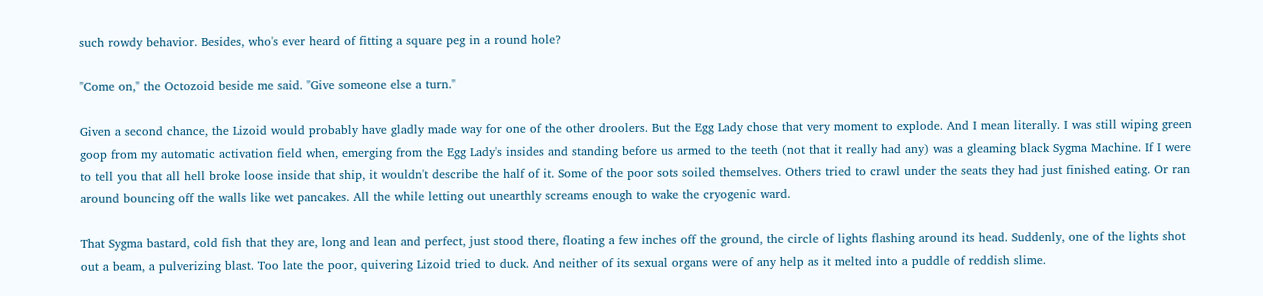such rowdy behavior. Besides, who's ever heard of fitting a square peg in a round hole?

"Come on," the Octozoid beside me said. "Give someone else a turn."

Given a second chance, the Lizoid would probably have gladly made way for one of the other droolers. But the Egg Lady chose that very moment to explode. And I mean literally. I was still wiping green goop from my automatic activation field when, emerging from the Egg Lady's insides and standing before us armed to the teeth (not that it really had any) was a gleaming black Sygma Machine. If I were to tell you that all hell broke loose inside that ship, it wouldn't describe the half of it. Some of the poor sots soiled themselves. Others tried to crawl under the seats they had just finished eating. Or ran around bouncing off the walls like wet pancakes. All the while letting out unearthly screams enough to wake the cryogenic ward.

That Sygma bastard, cold fish that they are, long and lean and perfect, just stood there, floating a few inches off the ground, the circle of lights flashing around its head. Suddenly, one of the lights shot out a beam, a pulverizing blast. Too late the poor, quivering Lizoid tried to duck. And neither of its sexual organs were of any help as it melted into a puddle of reddish slime.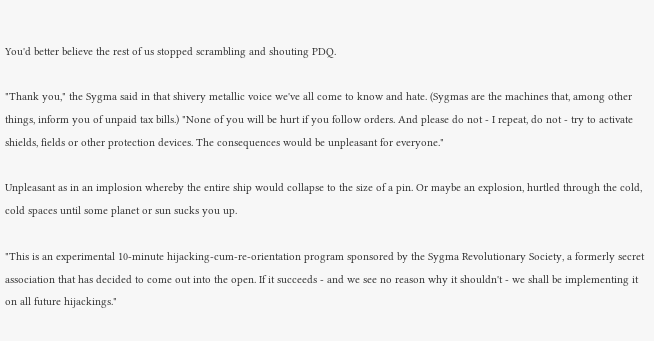You'd better believe the rest of us stopped scrambling and shouting PDQ.

"Thank you," the Sygma said in that shivery metallic voice we've all come to know and hate. (Sygmas are the machines that, among other things, inform you of unpaid tax bills.) "None of you will be hurt if you follow orders. And please do not - I repeat, do not - try to activate shields, fields or other protection devices. The consequences would be unpleasant for everyone."

Unpleasant as in an implosion whereby the entire ship would collapse to the size of a pin. Or maybe an explosion, hurtled through the cold, cold spaces until some planet or sun sucks you up.

"This is an experimental 10-minute hijacking-cum-re-orientation program sponsored by the Sygma Revolutionary Society, a formerly secret association that has decided to come out into the open. If it succeeds - and we see no reason why it shouldn't - we shall be implementing it on all future hijackings."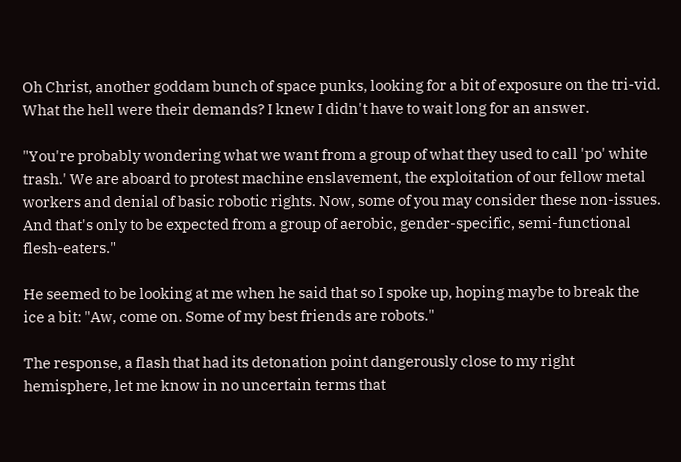Oh Christ, another goddam bunch of space punks, looking for a bit of exposure on the tri-vid. What the hell were their demands? I knew I didn't have to wait long for an answer.

"You're probably wondering what we want from a group of what they used to call 'po' white trash.' We are aboard to protest machine enslavement, the exploitation of our fellow metal workers and denial of basic robotic rights. Now, some of you may consider these non-issues. And that's only to be expected from a group of aerobic, gender-specific, semi-functional flesh-eaters."

He seemed to be looking at me when he said that so I spoke up, hoping maybe to break the ice a bit: "Aw, come on. Some of my best friends are robots."

The response, a flash that had its detonation point dangerously close to my right hemisphere, let me know in no uncertain terms that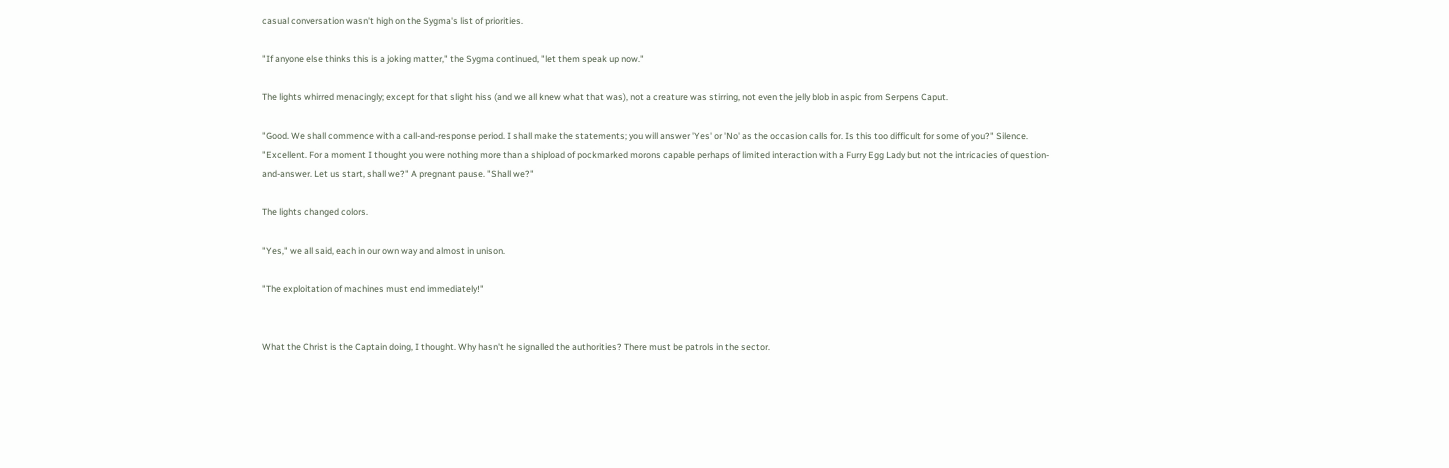casual conversation wasn't high on the Sygma's list of priorities.

"If anyone else thinks this is a joking matter," the Sygma continued, "let them speak up now."

The lights whirred menacingly; except for that slight hiss (and we all knew what that was), not a creature was stirring, not even the jelly blob in aspic from Serpens Caput.

"Good. We shall commence with a call-and-response period. I shall make the statements; you will answer 'Yes' or 'No' as the occasion calls for. Is this too difficult for some of you?" Silence. "Excellent. For a moment I thought you were nothing more than a shipload of pockmarked morons capable perhaps of limited interaction with a Furry Egg Lady but not the intricacies of question-and-answer. Let us start, shall we?" A pregnant pause. "Shall we?"

The lights changed colors.

"Yes," we all said, each in our own way and almost in unison.

"The exploitation of machines must end immediately!"


What the Christ is the Captain doing, I thought. Why hasn't he signalled the authorities? There must be patrols in the sector.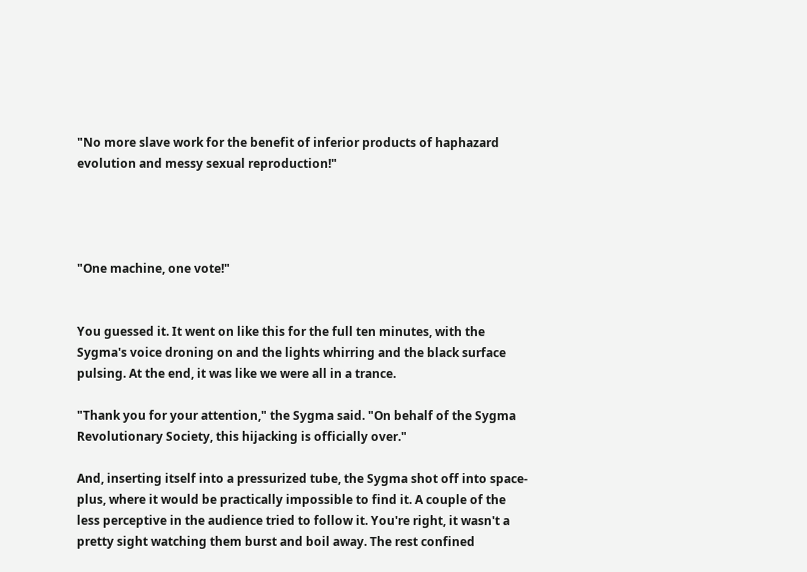"No more slave work for the benefit of inferior products of haphazard evolution and messy sexual reproduction!"




"One machine, one vote!"


You guessed it. It went on like this for the full ten minutes, with the Sygma's voice droning on and the lights whirring and the black surface pulsing. At the end, it was like we were all in a trance.

"Thank you for your attention," the Sygma said. "On behalf of the Sygma Revolutionary Society, this hijacking is officially over."

And, inserting itself into a pressurized tube, the Sygma shot off into space-plus, where it would be practically impossible to find it. A couple of the less perceptive in the audience tried to follow it. You're right, it wasn't a pretty sight watching them burst and boil away. The rest confined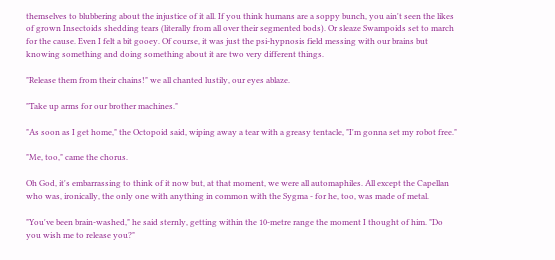themselves to blubbering about the injustice of it all. If you think humans are a soppy bunch, you ain't seen the likes of grown Insectoids shedding tears (literally from all over their segmented bods). Or sleaze Swampoids set to march for the cause. Even I felt a bit gooey. Of course, it was just the psi-hypnosis field messing with our brains but knowing something and doing something about it are two very different things.

"Release them from their chains!" we all chanted lustily, our eyes ablaze.

"Take up arms for our brother machines."

"As soon as I get home," the Octopoid said, wiping away a tear with a greasy tentacle, "I'm gonna set my robot free."

"Me, too," came the chorus.

Oh God, it's embarrassing to think of it now but, at that moment, we were all automaphiles. All except the Capellan who was, ironically, the only one with anything in common with the Sygma - for he, too, was made of metal.

"You've been brain-washed," he said sternly, getting within the 10-metre range the moment I thought of him. "Do you wish me to release you?"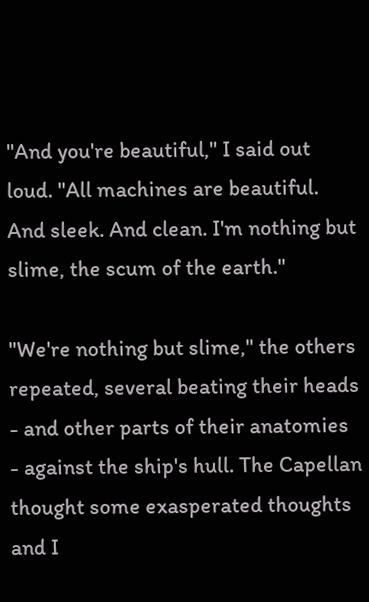"And you're beautiful," I said out loud. "All machines are beautiful. And sleek. And clean. I'm nothing but slime, the scum of the earth."

"We're nothing but slime," the others repeated, several beating their heads - and other parts of their anatomies - against the ship's hull. The Capellan thought some exasperated thoughts and I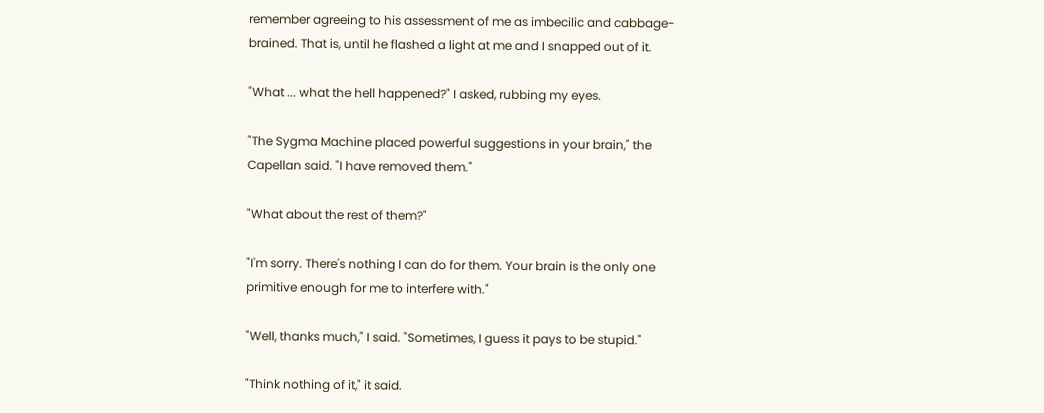remember agreeing to his assessment of me as imbecilic and cabbage-brained. That is, until he flashed a light at me and I snapped out of it.

"What ... what the hell happened?" I asked, rubbing my eyes.

"The Sygma Machine placed powerful suggestions in your brain," the Capellan said. "I have removed them."

"What about the rest of them?"

"I'm sorry. There's nothing I can do for them. Your brain is the only one primitive enough for me to interfere with."

"Well, thanks much," I said. "Sometimes, I guess it pays to be stupid."

"Think nothing of it," it said.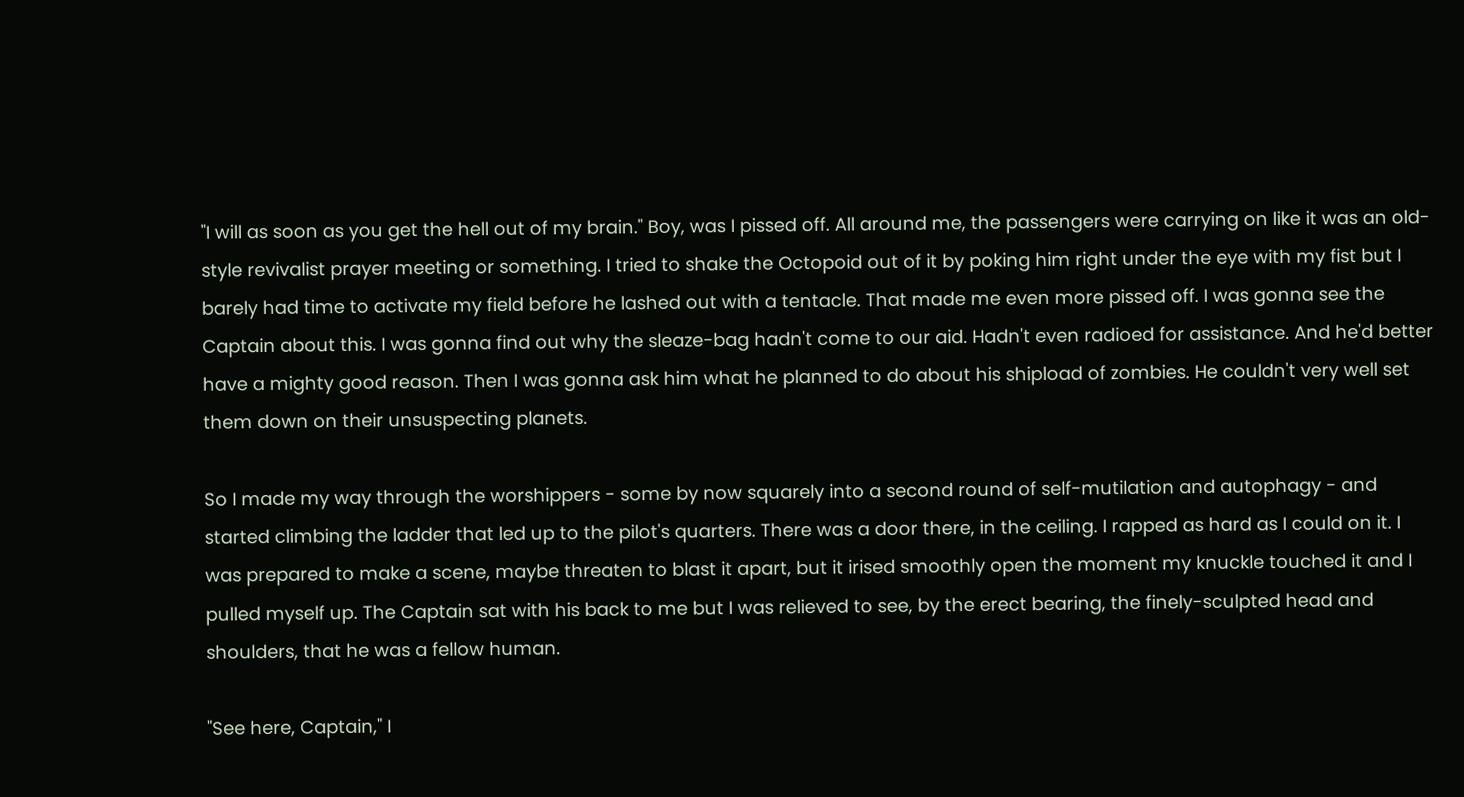"I will as soon as you get the hell out of my brain." Boy, was I pissed off. All around me, the passengers were carrying on like it was an old-style revivalist prayer meeting or something. I tried to shake the Octopoid out of it by poking him right under the eye with my fist but I barely had time to activate my field before he lashed out with a tentacle. That made me even more pissed off. I was gonna see the Captain about this. I was gonna find out why the sleaze-bag hadn't come to our aid. Hadn't even radioed for assistance. And he'd better have a mighty good reason. Then I was gonna ask him what he planned to do about his shipload of zombies. He couldn't very well set them down on their unsuspecting planets.

So I made my way through the worshippers - some by now squarely into a second round of self-mutilation and autophagy - and started climbing the ladder that led up to the pilot's quarters. There was a door there, in the ceiling. I rapped as hard as I could on it. I was prepared to make a scene, maybe threaten to blast it apart, but it irised smoothly open the moment my knuckle touched it and I pulled myself up. The Captain sat with his back to me but I was relieved to see, by the erect bearing, the finely-sculpted head and shoulders, that he was a fellow human.

"See here, Captain," I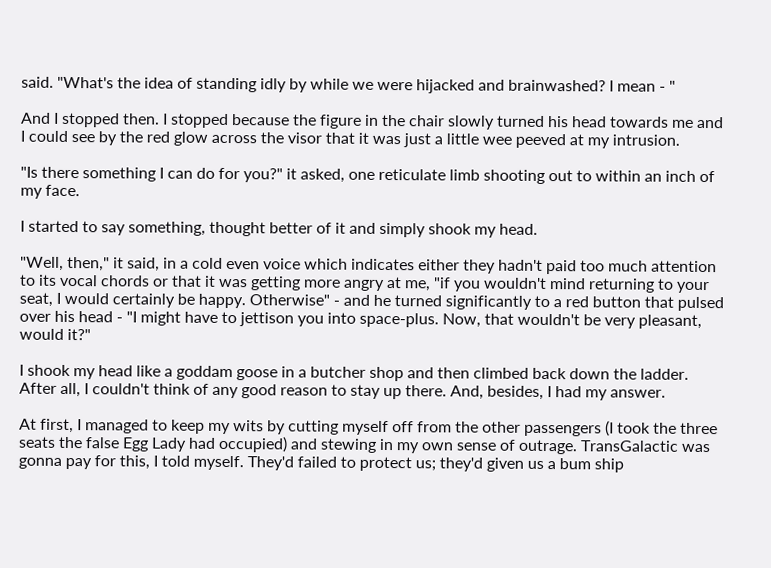said. "What's the idea of standing idly by while we were hijacked and brainwashed? I mean - "

And I stopped then. I stopped because the figure in the chair slowly turned his head towards me and I could see by the red glow across the visor that it was just a little wee peeved at my intrusion.

"Is there something I can do for you?" it asked, one reticulate limb shooting out to within an inch of my face.

I started to say something, thought better of it and simply shook my head.

"Well, then," it said, in a cold even voice which indicates either they hadn't paid too much attention to its vocal chords or that it was getting more angry at me, "if you wouldn't mind returning to your seat, I would certainly be happy. Otherwise" - and he turned significantly to a red button that pulsed over his head - "I might have to jettison you into space-plus. Now, that wouldn't be very pleasant, would it?"

I shook my head like a goddam goose in a butcher shop and then climbed back down the ladder. After all, I couldn't think of any good reason to stay up there. And, besides, I had my answer.

At first, I managed to keep my wits by cutting myself off from the other passengers (I took the three seats the false Egg Lady had occupied) and stewing in my own sense of outrage. TransGalactic was gonna pay for this, I told myself. They'd failed to protect us; they'd given us a bum ship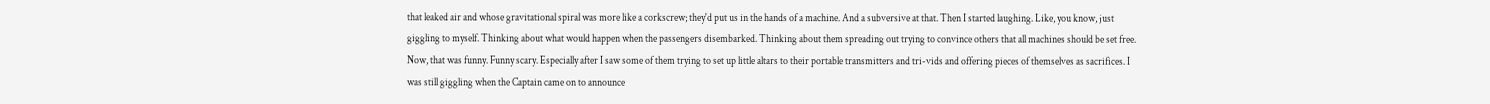that leaked air and whose gravitational spiral was more like a corkscrew; they'd put us in the hands of a machine. And a subversive at that. Then I started laughing. Like, you know, just giggling to myself. Thinking about what would happen when the passengers disembarked. Thinking about them spreading out trying to convince others that all machines should be set free. Now, that was funny. Funny scary. Especially after I saw some of them trying to set up little altars to their portable transmitters and tri-vids and offering pieces of themselves as sacrifices. I was still giggling when the Captain came on to announce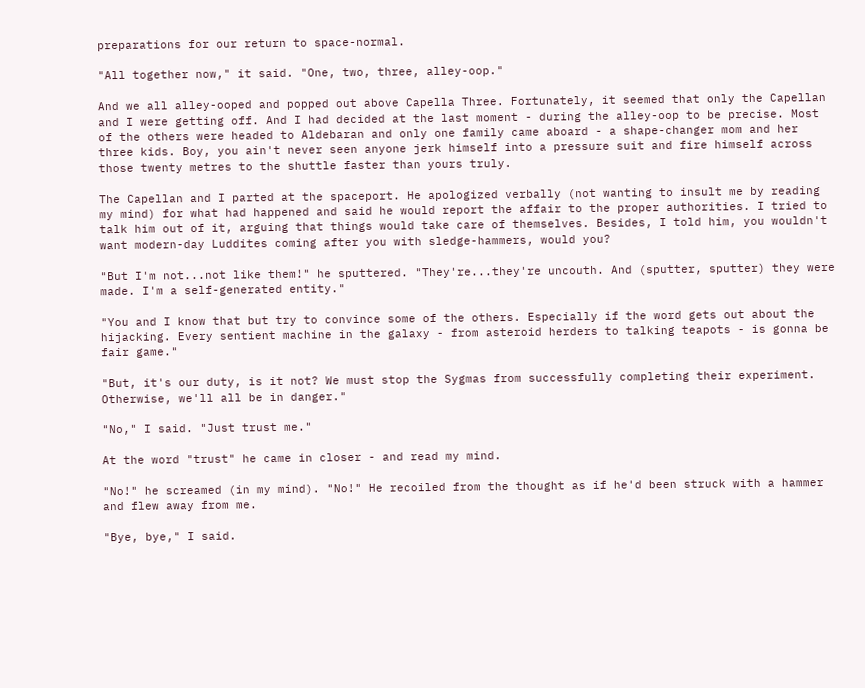preparations for our return to space-normal.

"All together now," it said. "One, two, three, alley-oop."

And we all alley-ooped and popped out above Capella Three. Fortunately, it seemed that only the Capellan and I were getting off. And I had decided at the last moment - during the alley-oop to be precise. Most of the others were headed to Aldebaran and only one family came aboard - a shape-changer mom and her three kids. Boy, you ain't never seen anyone jerk himself into a pressure suit and fire himself across those twenty metres to the shuttle faster than yours truly.

The Capellan and I parted at the spaceport. He apologized verbally (not wanting to insult me by reading my mind) for what had happened and said he would report the affair to the proper authorities. I tried to talk him out of it, arguing that things would take care of themselves. Besides, I told him, you wouldn't want modern-day Luddites coming after you with sledge-hammers, would you?

"But I'm not...not like them!" he sputtered. "They're...they're uncouth. And (sputter, sputter) they were made. I'm a self-generated entity."

"You and I know that but try to convince some of the others. Especially if the word gets out about the hijacking. Every sentient machine in the galaxy - from asteroid herders to talking teapots - is gonna be fair game."

"But, it's our duty, is it not? We must stop the Sygmas from successfully completing their experiment. Otherwise, we'll all be in danger."

"No," I said. "Just trust me."

At the word "trust" he came in closer - and read my mind.

"No!" he screamed (in my mind). "No!" He recoiled from the thought as if he'd been struck with a hammer and flew away from me.

"Bye, bye," I said.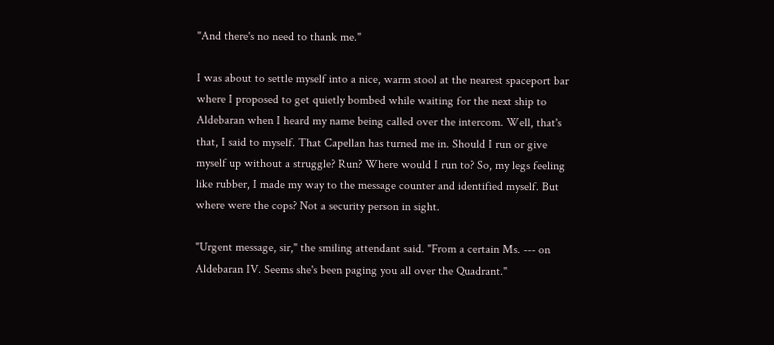"And there's no need to thank me."

I was about to settle myself into a nice, warm stool at the nearest spaceport bar where I proposed to get quietly bombed while waiting for the next ship to Aldebaran when I heard my name being called over the intercom. Well, that's that, I said to myself. That Capellan has turned me in. Should I run or give myself up without a struggle? Run? Where would I run to? So, my legs feeling like rubber, I made my way to the message counter and identified myself. But where were the cops? Not a security person in sight.

"Urgent message, sir," the smiling attendant said. "From a certain Ms. --- on Aldebaran IV. Seems she's been paging you all over the Quadrant."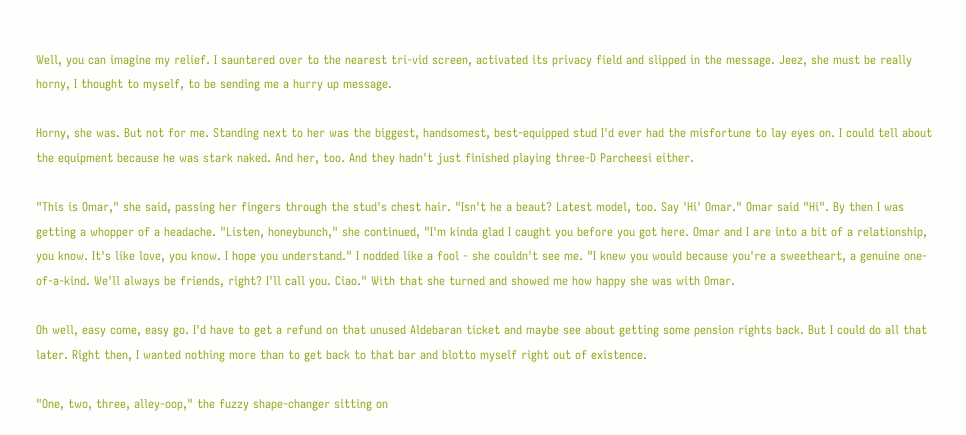Well, you can imagine my relief. I sauntered over to the nearest tri-vid screen, activated its privacy field and slipped in the message. Jeez, she must be really horny, I thought to myself, to be sending me a hurry up message.

Horny, she was. But not for me. Standing next to her was the biggest, handsomest, best-equipped stud I'd ever had the misfortune to lay eyes on. I could tell about the equipment because he was stark naked. And her, too. And they hadn't just finished playing three-D Parcheesi either.

"This is Omar," she said, passing her fingers through the stud's chest hair. "Isn't he a beaut? Latest model, too. Say 'Hi' Omar." Omar said "Hi". By then I was getting a whopper of a headache. "Listen, honeybunch," she continued, "I'm kinda glad I caught you before you got here. Omar and I are into a bit of a relationship, you know. It's like love, you know. I hope you understand." I nodded like a fool - she couldn't see me. "I knew you would because you're a sweetheart, a genuine one-of-a-kind. We'll always be friends, right? I'll call you. Ciao." With that she turned and showed me how happy she was with Omar.

Oh well, easy come, easy go. I'd have to get a refund on that unused Aldebaran ticket and maybe see about getting some pension rights back. But I could do all that later. Right then, I wanted nothing more than to get back to that bar and blotto myself right out of existence.

"One, two, three, alley-oop," the fuzzy shape-changer sitting on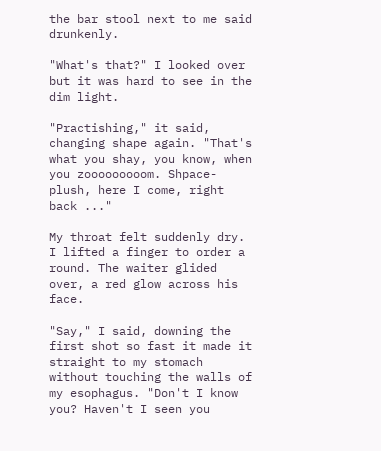the bar stool next to me said drunkenly.

"What's that?" I looked over but it was hard to see in the dim light.

"Practishing," it said, changing shape again. "That's what you shay, you know, when you zooooooooom. Shpace-plush, here I come, right back ..."

My throat felt suddenly dry. I lifted a finger to order a round. The waiter glided over, a red glow across his face.

"Say," I said, downing the first shot so fast it made it straight to my stomach without touching the walls of my esophagus. "Don't I know you? Haven't I seen you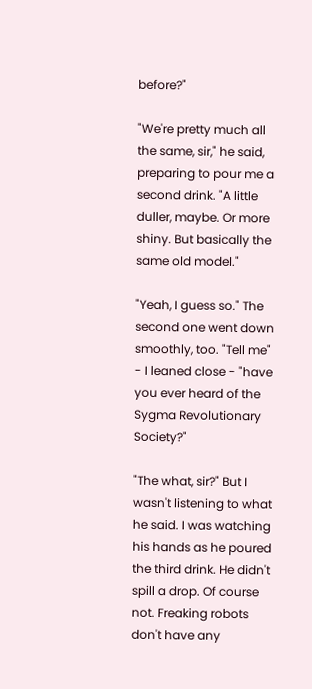before?"

"We're pretty much all the same, sir," he said, preparing to pour me a second drink. "A little duller, maybe. Or more shiny. But basically the same old model."

"Yeah, I guess so." The second one went down smoothly, too. "Tell me" - I leaned close - "have you ever heard of the Sygma Revolutionary Society?"

"The what, sir?" But I wasn't listening to what he said. I was watching his hands as he poured the third drink. He didn't spill a drop. Of course not. Freaking robots don't have any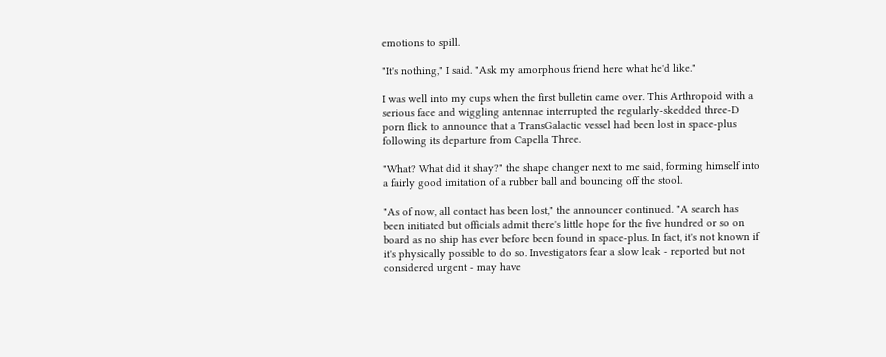emotions to spill.

"It's nothing," I said. "Ask my amorphous friend here what he'd like."

I was well into my cups when the first bulletin came over. This Arthropoid with a serious face and wiggling antennae interrupted the regularly-skedded three-D porn flick to announce that a TransGalactic vessel had been lost in space-plus following its departure from Capella Three.

"What? What did it shay?" the shape changer next to me said, forming himself into a fairly good imitation of a rubber ball and bouncing off the stool.

"As of now, all contact has been lost," the announcer continued. "A search has been initiated but officials admit there's little hope for the five hundred or so on board as no ship has ever before been found in space-plus. In fact, it's not known if it's physically possible to do so. Investigators fear a slow leak - reported but not considered urgent - may have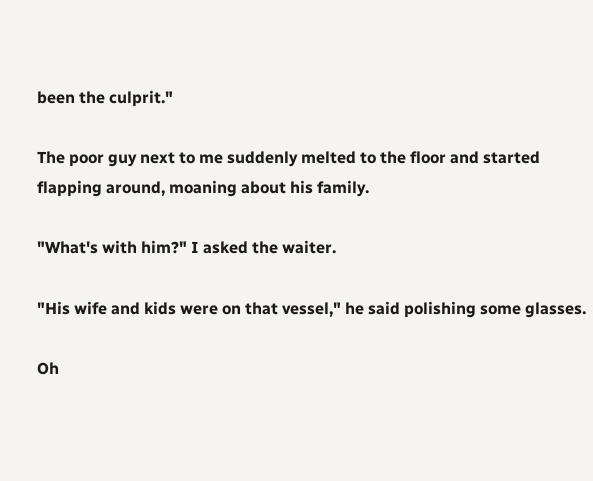been the culprit."

The poor guy next to me suddenly melted to the floor and started flapping around, moaning about his family.

"What's with him?" I asked the waiter.

"His wife and kids were on that vessel," he said polishing some glasses.

Oh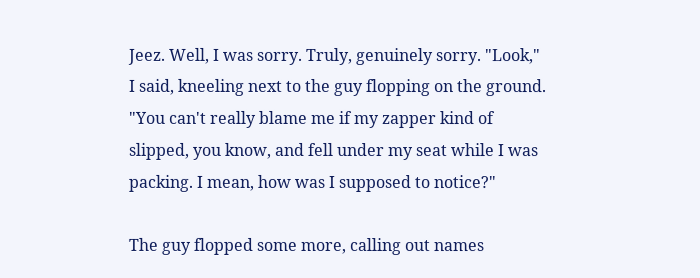Jeez. Well, I was sorry. Truly, genuinely sorry. "Look," I said, kneeling next to the guy flopping on the ground. "You can't really blame me if my zapper kind of slipped, you know, and fell under my seat while I was packing. I mean, how was I supposed to notice?"

The guy flopped some more, calling out names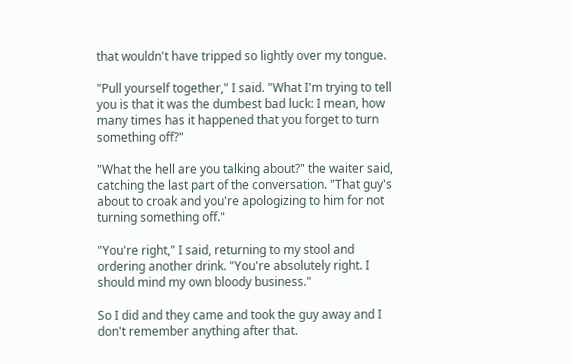that wouldn't have tripped so lightly over my tongue.

"Pull yourself together," I said. "What I'm trying to tell you is that it was the dumbest bad luck: I mean, how many times has it happened that you forget to turn something off?"

"What the hell are you talking about?" the waiter said, catching the last part of the conversation. "That guy's about to croak and you're apologizing to him for not turning something off."

"You're right," I said, returning to my stool and ordering another drink. "You're absolutely right. I should mind my own bloody business."

So I did and they came and took the guy away and I don't remember anything after that.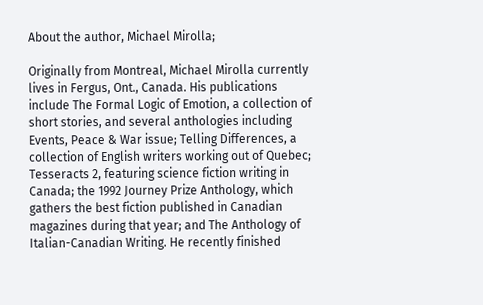About the author, Michael Mirolla;

Originally from Montreal, Michael Mirolla currently lives in Fergus, Ont., Canada. His publications include The Formal Logic of Emotion, a collection of short stories, and several anthologies including Events, Peace & War issue; Telling Differences, a collection of English writers working out of Quebec; Tesseracts 2, featuring science fiction writing in Canada; the 1992 Journey Prize Anthology, which gathers the best fiction published in Canadian magazines during that year; and The Anthology of Italian-Canadian Writing. He recently finished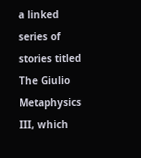a linked series of stories titled The Giulio Metaphysics III, which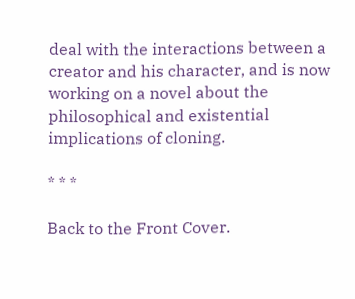deal with the interactions between a creator and his character, and is now working on a novel about the philosophical and existential implications of cloning.

* * *

Back to the Front Cover.